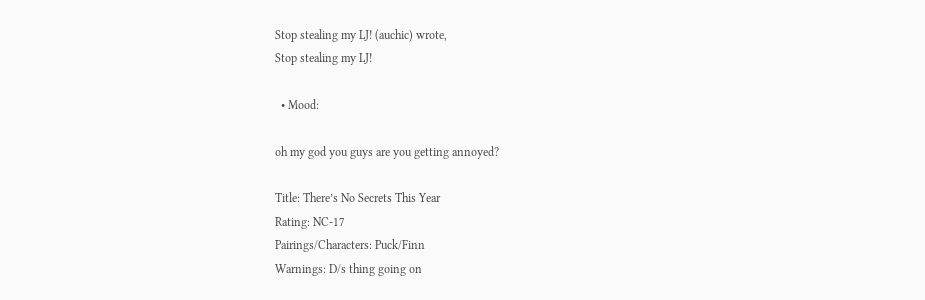Stop stealing my LJ! (auchic) wrote,
Stop stealing my LJ!

  • Mood:

oh my god you guys are you getting annoyed?

Title: There’s No Secrets This Year
Rating: NC-17
Pairings/Characters: Puck/Finn
Warnings: D/s thing going on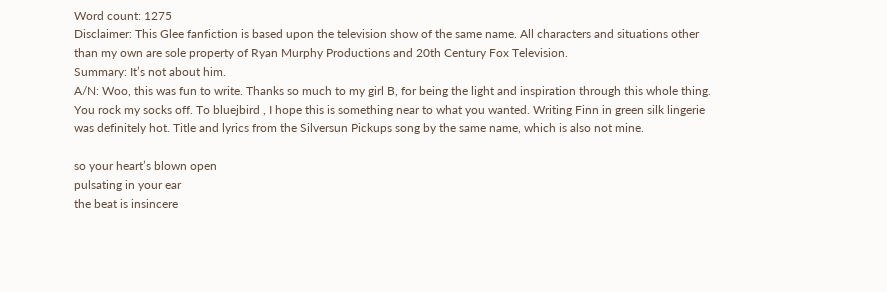Word count: 1275
Disclaimer: This Glee fanfiction is based upon the television show of the same name. All characters and situations other than my own are sole property of Ryan Murphy Productions and 20th Century Fox Television.
Summary: It’s not about him.
A/N: Woo, this was fun to write. Thanks so much to my girl B, for being the light and inspiration through this whole thing. You rock my socks off. To bluejbird , I hope this is something near to what you wanted. Writing Finn in green silk lingerie was definitely hot. Title and lyrics from the Silversun Pickups song by the same name, which is also not mine.

so your heart’s blown open
pulsating in your ear
the beat is insincere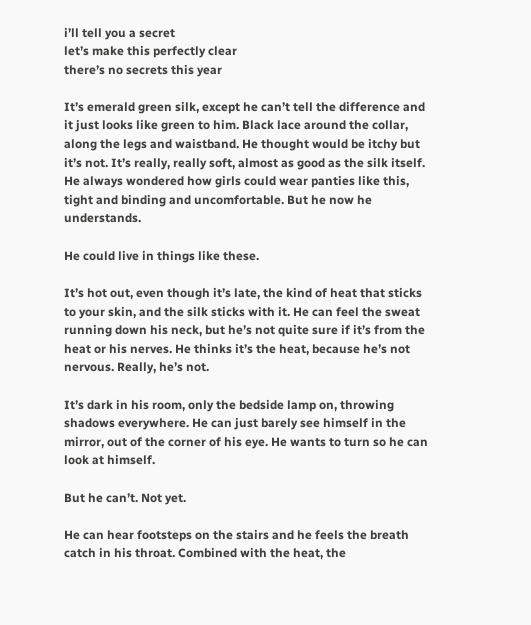i’ll tell you a secret
let’s make this perfectly clear
there’s no secrets this year

It’s emerald green silk, except he can’t tell the difference and it just looks like green to him. Black lace around the collar, along the legs and waistband. He thought would be itchy but it’s not. It’s really, really soft, almost as good as the silk itself. He always wondered how girls could wear panties like this, tight and binding and uncomfortable. But he now he understands.

He could live in things like these.

It’s hot out, even though it’s late, the kind of heat that sticks to your skin, and the silk sticks with it. He can feel the sweat running down his neck, but he’s not quite sure if it’s from the heat or his nerves. He thinks it’s the heat, because he’s not nervous. Really, he’s not.

It’s dark in his room, only the bedside lamp on, throwing shadows everywhere. He can just barely see himself in the mirror, out of the corner of his eye. He wants to turn so he can look at himself.

But he can’t. Not yet.

He can hear footsteps on the stairs and he feels the breath catch in his throat. Combined with the heat, the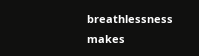breathlessness makes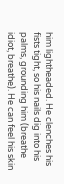him lightheaded. He clenches his fists tight, so his nails dig into his palms, grounding him (breathe idiot, breathe). He can feel his skin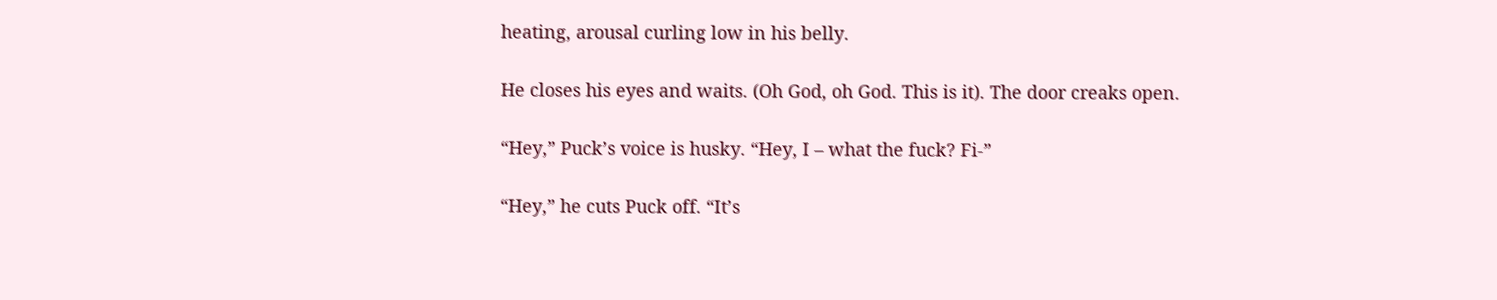heating, arousal curling low in his belly.

He closes his eyes and waits. (Oh God, oh God. This is it). The door creaks open.

“Hey,” Puck’s voice is husky. “Hey, I – what the fuck? Fi-”

“Hey,” he cuts Puck off. “It’s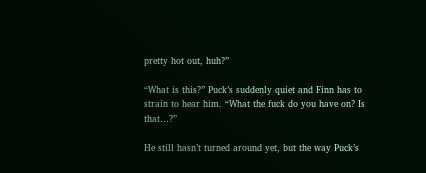pretty hot out, huh?”

“What is this?” Puck’s suddenly quiet and Finn has to strain to hear him. “What the fuck do you have on? Is that…?”

He still hasn’t turned around yet, but the way Puck’s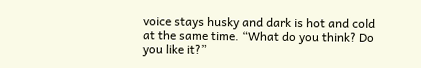voice stays husky and dark is hot and cold at the same time. “What do you think? Do you like it?”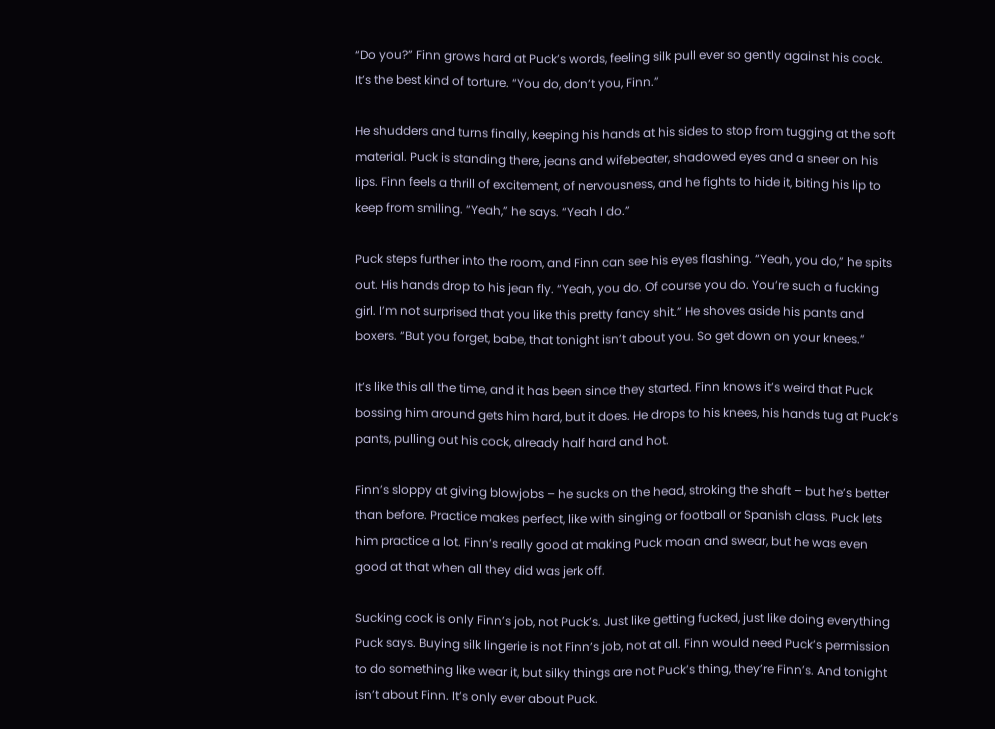“Do you?” Finn grows hard at Puck’s words, feeling silk pull ever so gently against his cock. It’s the best kind of torture. “You do, don’t you, Finn.”

He shudders and turns finally, keeping his hands at his sides to stop from tugging at the soft material. Puck is standing there, jeans and wifebeater, shadowed eyes and a sneer on his lips. Finn feels a thrill of excitement, of nervousness, and he fights to hide it, biting his lip to keep from smiling. “Yeah,” he says. “Yeah I do.”

Puck steps further into the room, and Finn can see his eyes flashing. “Yeah, you do,” he spits out. His hands drop to his jean fly. “Yeah, you do. Of course you do. You’re such a fucking girl. I’m not surprised that you like this pretty fancy shit.” He shoves aside his pants and boxers. “But you forget, babe, that tonight isn’t about you. So get down on your knees.”

It’s like this all the time, and it has been since they started. Finn knows it’s weird that Puck bossing him around gets him hard, but it does. He drops to his knees, his hands tug at Puck’s pants, pulling out his cock, already half hard and hot.

Finn’s sloppy at giving blowjobs – he sucks on the head, stroking the shaft – but he’s better than before. Practice makes perfect, like with singing or football or Spanish class. Puck lets him practice a lot. Finn’s really good at making Puck moan and swear, but he was even good at that when all they did was jerk off.

Sucking cock is only Finn’s job, not Puck’s. Just like getting fucked, just like doing everything Puck says. Buying silk lingerie is not Finn’s job, not at all. Finn would need Puck’s permission to do something like wear it, but silky things are not Puck’s thing, they’re Finn’s. And tonight isn’t about Finn. It’s only ever about Puck.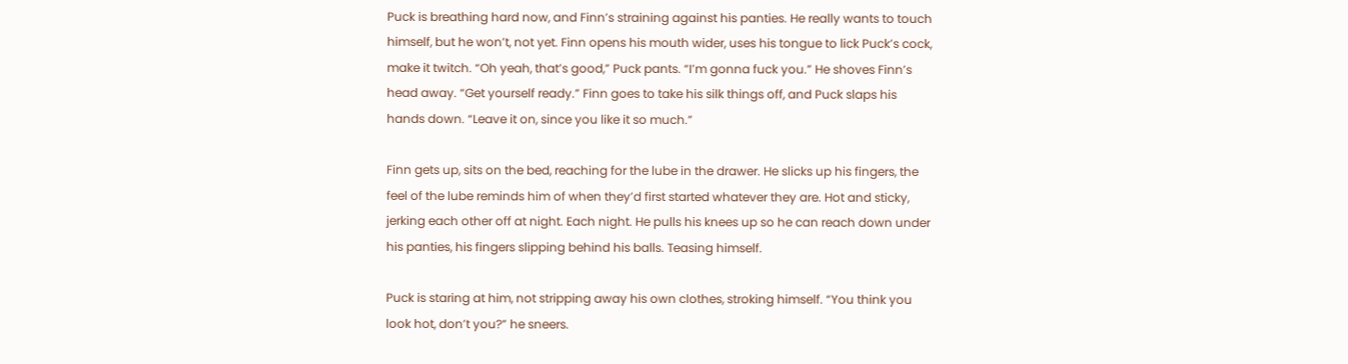Puck is breathing hard now, and Finn’s straining against his panties. He really wants to touch himself, but he won’t, not yet. Finn opens his mouth wider, uses his tongue to lick Puck’s cock, make it twitch. “Oh yeah, that’s good,” Puck pants. “I’m gonna fuck you.” He shoves Finn’s head away. “Get yourself ready.” Finn goes to take his silk things off, and Puck slaps his hands down. “Leave it on, since you like it so much.”

Finn gets up, sits on the bed, reaching for the lube in the drawer. He slicks up his fingers, the feel of the lube reminds him of when they’d first started whatever they are. Hot and sticky, jerking each other off at night. Each night. He pulls his knees up so he can reach down under his panties, his fingers slipping behind his balls. Teasing himself.

Puck is staring at him, not stripping away his own clothes, stroking himself. “You think you look hot, don’t you?” he sneers.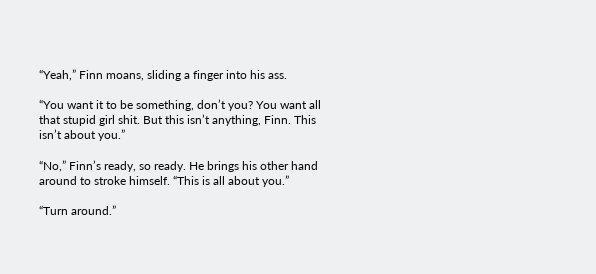“Yeah,” Finn moans, sliding a finger into his ass.

“You want it to be something, don’t you? You want all that stupid girl shit. But this isn’t anything, Finn. This isn’t about you.”

“No,” Finn’s ready, so ready. He brings his other hand around to stroke himself. “This is all about you.”

“Turn around.”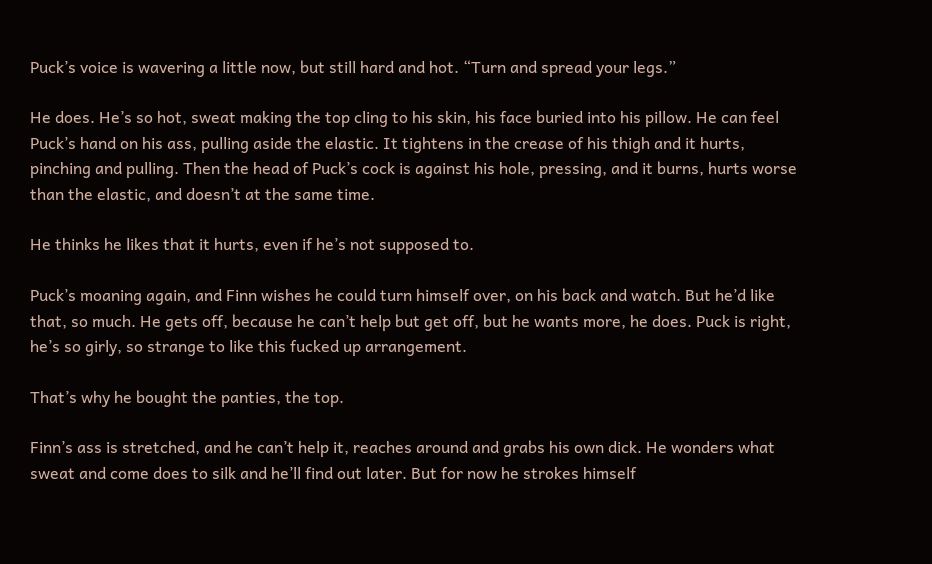Puck’s voice is wavering a little now, but still hard and hot. “Turn and spread your legs.”

He does. He’s so hot, sweat making the top cling to his skin, his face buried into his pillow. He can feel Puck’s hand on his ass, pulling aside the elastic. It tightens in the crease of his thigh and it hurts, pinching and pulling. Then the head of Puck’s cock is against his hole, pressing, and it burns, hurts worse than the elastic, and doesn’t at the same time.

He thinks he likes that it hurts, even if he’s not supposed to.

Puck’s moaning again, and Finn wishes he could turn himself over, on his back and watch. But he’d like that, so much. He gets off, because he can’t help but get off, but he wants more, he does. Puck is right, he’s so girly, so strange to like this fucked up arrangement.

That’s why he bought the panties, the top.

Finn’s ass is stretched, and he can’t help it, reaches around and grabs his own dick. He wonders what sweat and come does to silk and he’ll find out later. But for now he strokes himself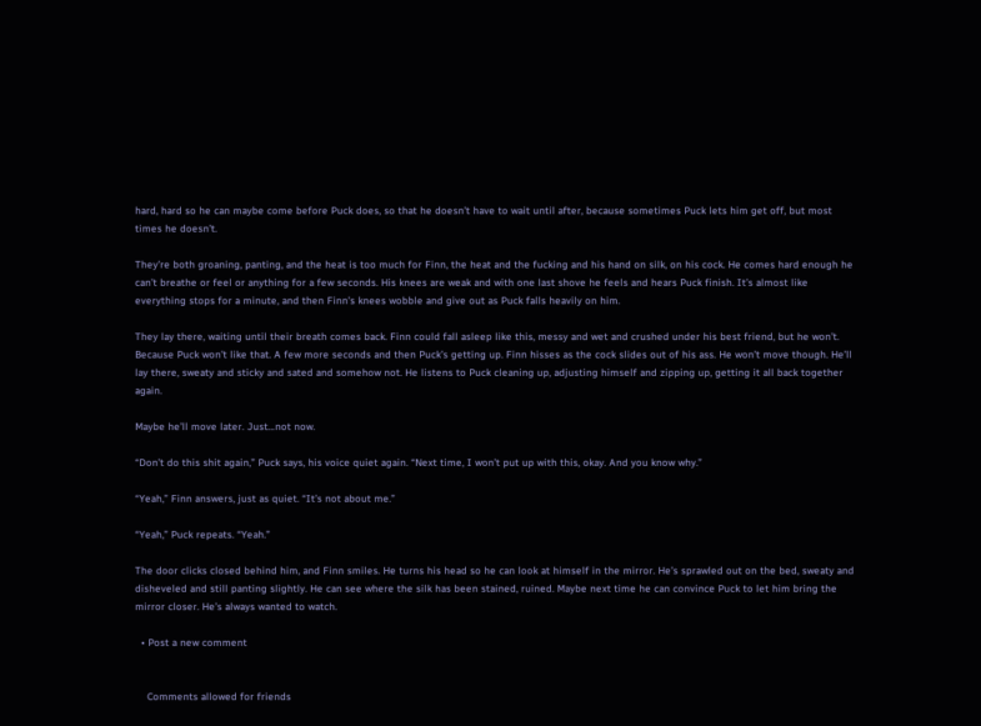hard, hard so he can maybe come before Puck does, so that he doesn’t have to wait until after, because sometimes Puck lets him get off, but most times he doesn’t.

They’re both groaning, panting, and the heat is too much for Finn, the heat and the fucking and his hand on silk, on his cock. He comes hard enough he can’t breathe or feel or anything for a few seconds. His knees are weak and with one last shove he feels and hears Puck finish. It’s almost like everything stops for a minute, and then Finn’s knees wobble and give out as Puck falls heavily on him.

They lay there, waiting until their breath comes back. Finn could fall asleep like this, messy and wet and crushed under his best friend, but he won’t. Because Puck won’t like that. A few more seconds and then Puck’s getting up. Finn hisses as the cock slides out of his ass. He won’t move though. He’ll lay there, sweaty and sticky and sated and somehow not. He listens to Puck cleaning up, adjusting himself and zipping up, getting it all back together again.

Maybe he’ll move later. Just…not now.

“Don’t do this shit again,” Puck says, his voice quiet again. “Next time, I won’t put up with this, okay. And you know why.”

“Yeah,” Finn answers, just as quiet. “It’s not about me.”

“Yeah,” Puck repeats. “Yeah.”

The door clicks closed behind him, and Finn smiles. He turns his head so he can look at himself in the mirror. He’s sprawled out on the bed, sweaty and disheveled and still panting slightly. He can see where the silk has been stained, ruined. Maybe next time he can convince Puck to let him bring the mirror closer. He’s always wanted to watch.

  • Post a new comment


    Comments allowed for friends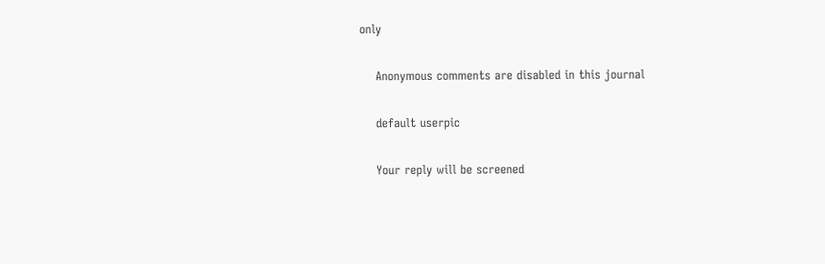only

    Anonymous comments are disabled in this journal

    default userpic

    Your reply will be screened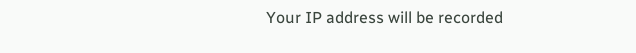Your IP address will be recorded